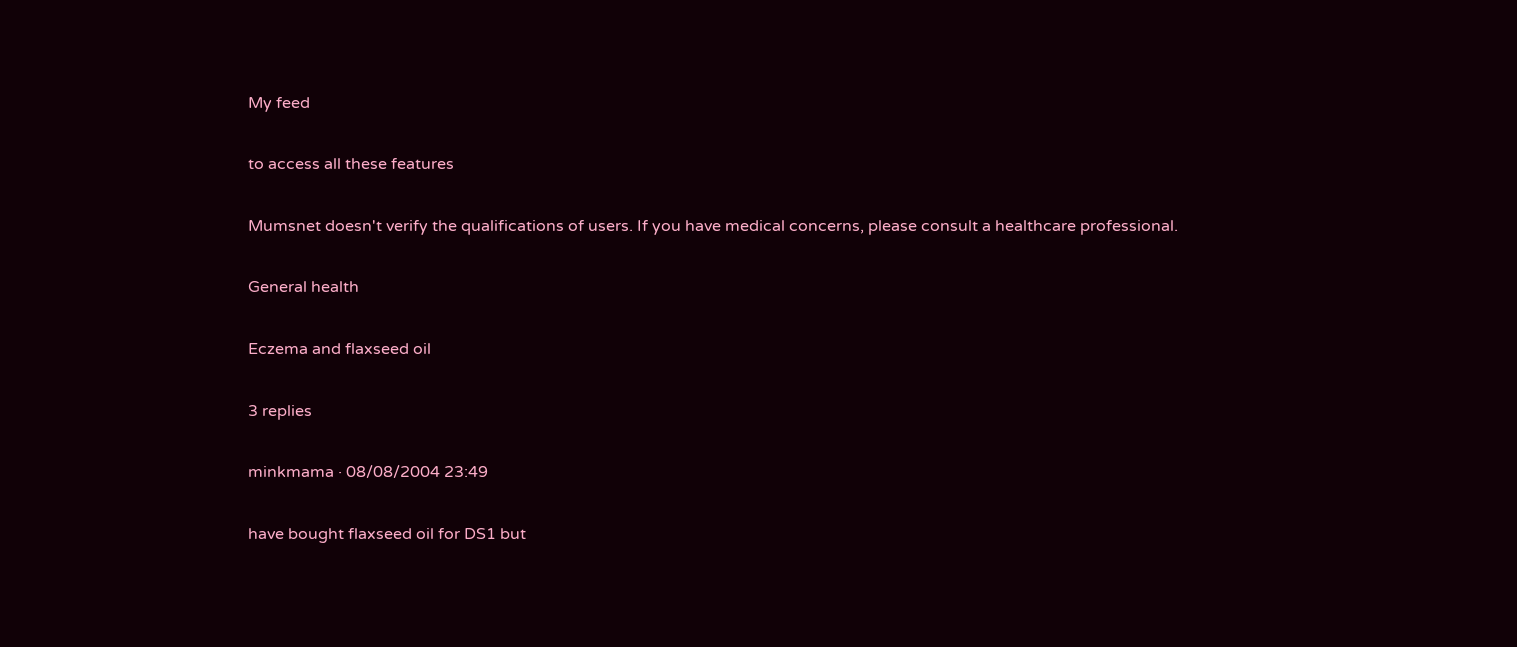My feed

to access all these features

Mumsnet doesn't verify the qualifications of users. If you have medical concerns, please consult a healthcare professional.

General health

Eczema and flaxseed oil

3 replies

minkmama · 08/08/2004 23:49

have bought flaxseed oil for DS1 but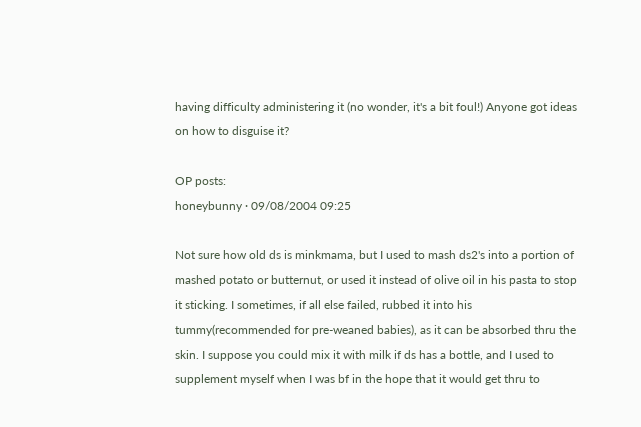having difficulty administering it (no wonder, it's a bit foul!) Anyone got ideas on how to disguise it?

OP posts:
honeybunny · 09/08/2004 09:25

Not sure how old ds is minkmama, but I used to mash ds2's into a portion of mashed potato or butternut, or used it instead of olive oil in his pasta to stop it sticking. I sometimes, if all else failed, rubbed it into his tummy(recommended for pre-weaned babies), as it can be absorbed thru the skin. I suppose you could mix it with milk if ds has a bottle, and I used to supplement myself when I was bf in the hope that it would get thru to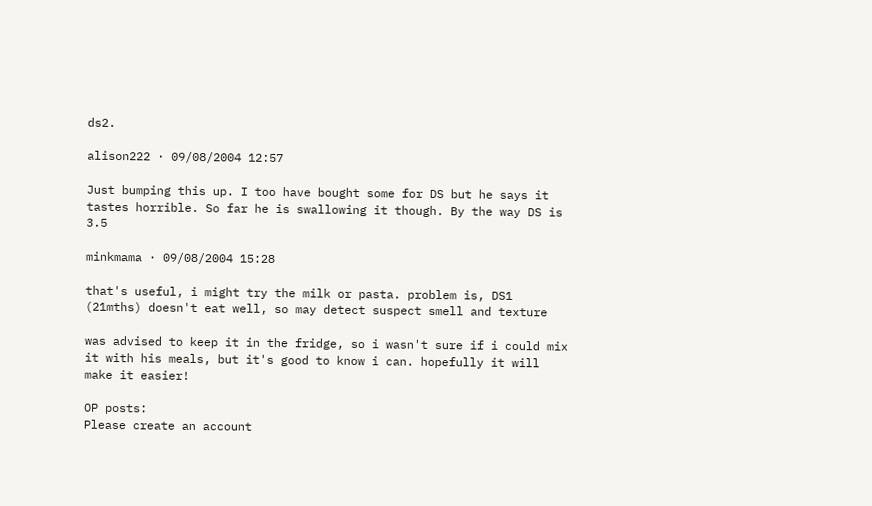ds2.

alison222 · 09/08/2004 12:57

Just bumping this up. I too have bought some for DS but he says it tastes horrible. So far he is swallowing it though. By the way DS is 3.5

minkmama · 09/08/2004 15:28

that's useful, i might try the milk or pasta. problem is, DS1 (21mths) doesn't eat well, so may detect suspect smell and texture

was advised to keep it in the fridge, so i wasn't sure if i could mix it with his meals, but it's good to know i can. hopefully it will make it easier!

OP posts:
Please create an account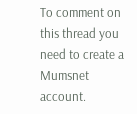To comment on this thread you need to create a Mumsnet account.